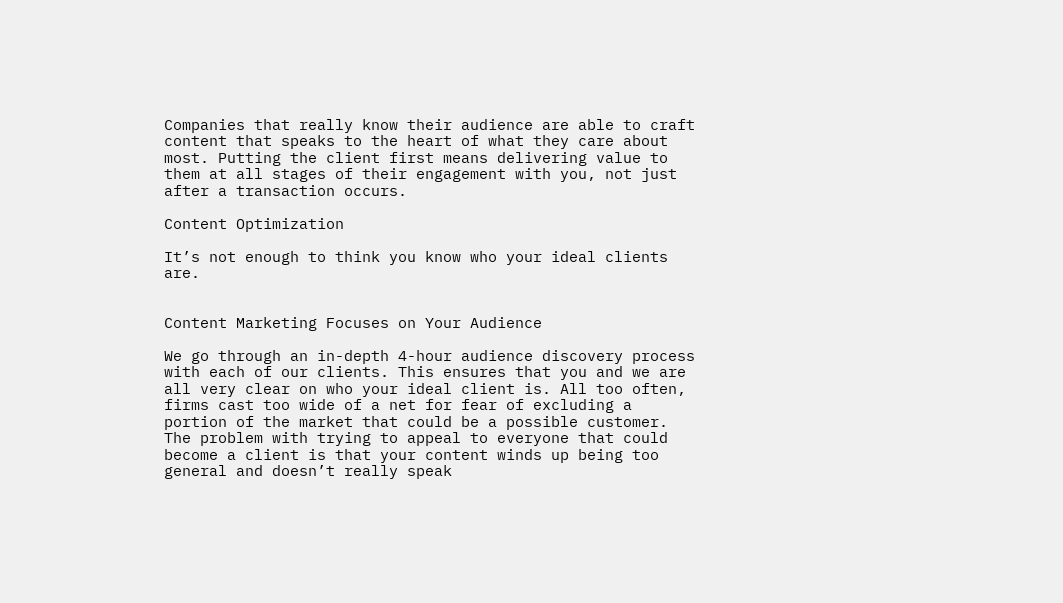Companies that really know their audience are able to craft content that speaks to the heart of what they care about most. Putting the client first means delivering value to them at all stages of their engagement with you, not just after a transaction occurs.

Content Optimization

It’s not enough to think you know who your ideal clients are.


Content Marketing Focuses on Your Audience

We go through an in-depth 4-hour audience discovery process with each of our clients. This ensures that you and we are all very clear on who your ideal client is. All too often, firms cast too wide of a net for fear of excluding a portion of the market that could be a possible customer. The problem with trying to appeal to everyone that could become a client is that your content winds up being too general and doesn’t really speak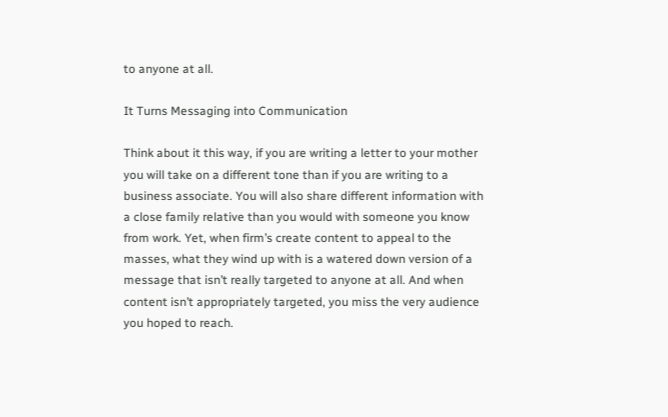to anyone at all.

It Turns Messaging into Communication

Think about it this way, if you are writing a letter to your mother you will take on a different tone than if you are writing to a business associate. You will also share different information with a close family relative than you would with someone you know from work. Yet, when firm’s create content to appeal to the masses, what they wind up with is a watered down version of a message that isn’t really targeted to anyone at all. And when content isn’t appropriately targeted, you miss the very audience you hoped to reach.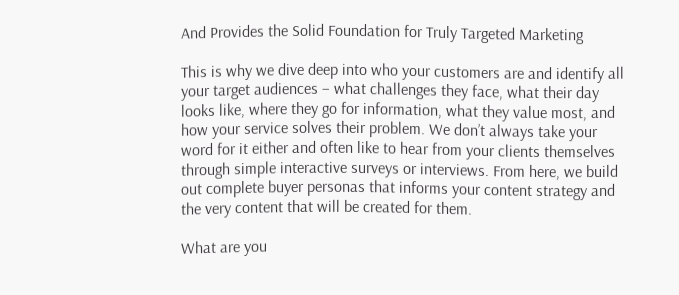And Provides the Solid Foundation for Truly Targeted Marketing

This is why we dive deep into who your customers are and identify all your target audiences – what challenges they face, what their day looks like, where they go for information, what they value most, and how your service solves their problem. We don’t always take your word for it either and often like to hear from your clients themselves through simple interactive surveys or interviews. From here, we build out complete buyer personas that informs your content strategy and the very content that will be created for them.

What are you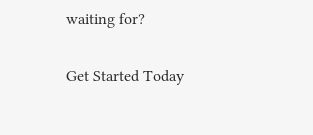waiting for?

Get Started Today